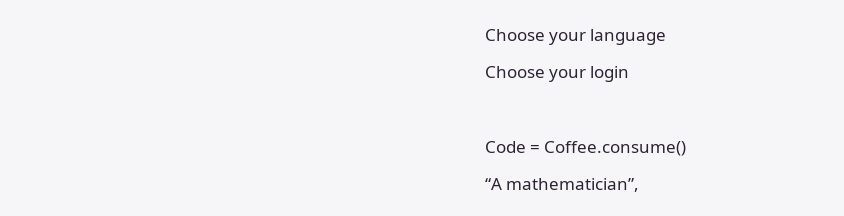Choose your language

Choose your login



Code = Coffee.consume()

“A mathematician”,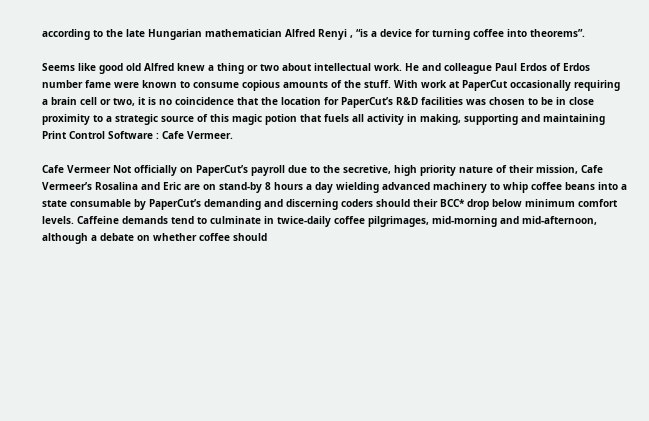according to the late Hungarian mathematician Alfred Renyi , “is a device for turning coffee into theorems”.

Seems like good old Alfred knew a thing or two about intellectual work. He and colleague Paul Erdos of Erdos number fame were known to consume copious amounts of the stuff. With work at PaperCut occasionally requiring a brain cell or two, it is no coincidence that the location for PaperCut’s R&D facilities was chosen to be in close proximity to a strategic source of this magic potion that fuels all activity in making, supporting and maintaining Print Control Software : Cafe Vermeer.

Cafe Vermeer Not officially on PaperCut’s payroll due to the secretive, high priority nature of their mission, Cafe Vermeer’s Rosalina and Eric are on stand-by 8 hours a day wielding advanced machinery to whip coffee beans into a state consumable by PaperCut’s demanding and discerning coders should their BCC* drop below minimum comfort levels. Caffeine demands tend to culminate in twice-daily coffee pilgrimages, mid-morning and mid-afternoon, although a debate on whether coffee should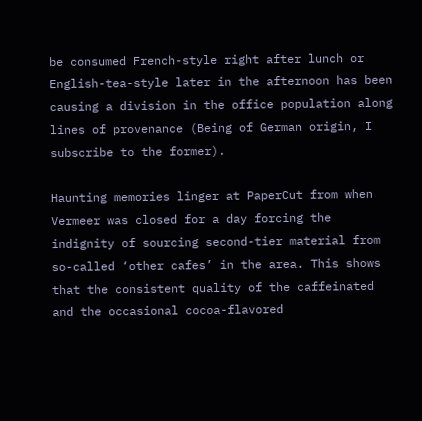be consumed French-style right after lunch or English-tea-style later in the afternoon has been causing a division in the office population along lines of provenance (Being of German origin, I subscribe to the former).

Haunting memories linger at PaperCut from when Vermeer was closed for a day forcing the indignity of sourcing second-tier material from so-called ‘other cafes’ in the area. This shows that the consistent quality of the caffeinated and the occasional cocoa-flavored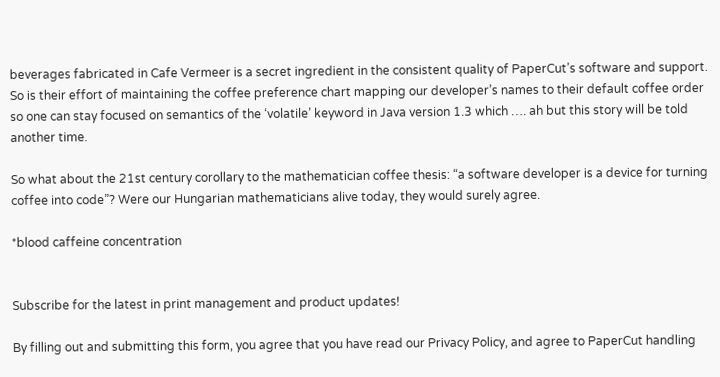beverages fabricated in Cafe Vermeer is a secret ingredient in the consistent quality of PaperCut’s software and support. So is their effort of maintaining the coffee preference chart mapping our developer’s names to their default coffee order so one can stay focused on semantics of the ‘volatile’ keyword in Java version 1.3 which …. ah but this story will be told another time.

So what about the 21st century corollary to the mathematician coffee thesis: “a software developer is a device for turning coffee into code”? Were our Hungarian mathematicians alive today, they would surely agree.

*blood caffeine concentration


Subscribe for the latest in print management and product updates!

By filling out and submitting this form, you agree that you have read our Privacy Policy, and agree to PaperCut handling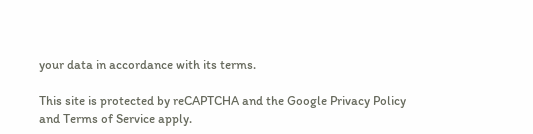your data in accordance with its terms.

This site is protected by reCAPTCHA and the Google Privacy Policy and Terms of Service apply.